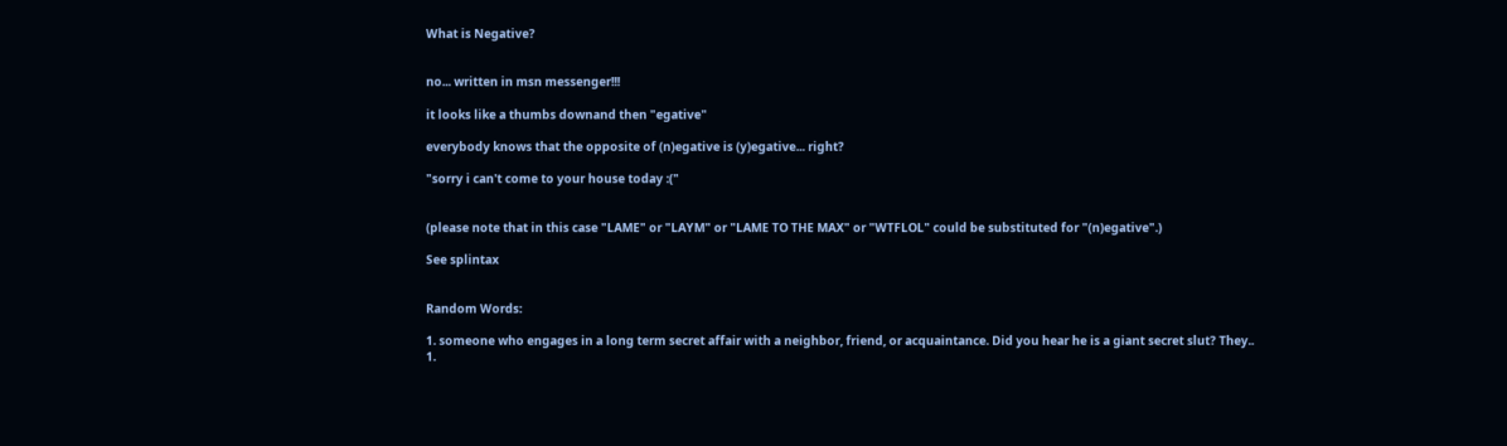What is Negative?


no... written in msn messenger!!!

it looks like a thumbs downand then "egative"

everybody knows that the opposite of (n)egative is (y)egative... right?

"sorry i can't come to your house today :("


(please note that in this case "LAME" or "LAYM" or "LAME TO THE MAX" or "WTFLOL" could be substituted for "(n)egative".)

See splintax


Random Words:

1. someone who engages in a long term secret affair with a neighbor, friend, or acquaintance. Did you hear he is a giant secret slut? They..
1.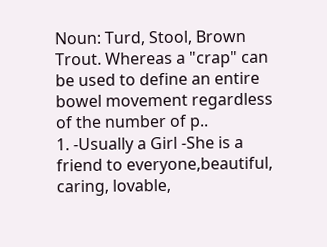Noun: Turd, Stool, Brown Trout. Whereas a "crap" can be used to define an entire bowel movement regardless of the number of p..
1. -Usually a Girl -She is a friend to everyone,beautiful, caring, lovable,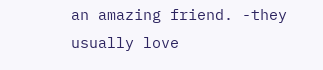an amazing friend. -they usually love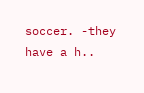soccer. -they have a h..